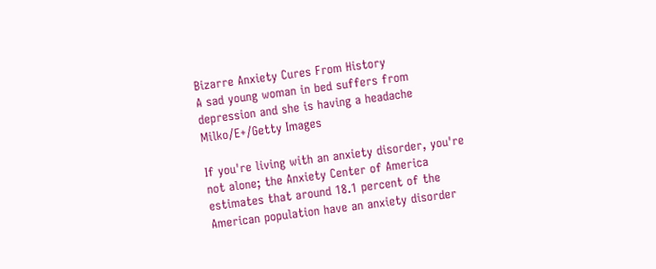Bizarre Anxiety Cures From History
A sad young woman in bed suffers from depression and she is having a headache
Milko/E+/Getty Images

If you're living with an anxiety disorder, you're not alone; the Anxiety Center of America estimates that around 18.1 percent of the American population have an anxiety disorder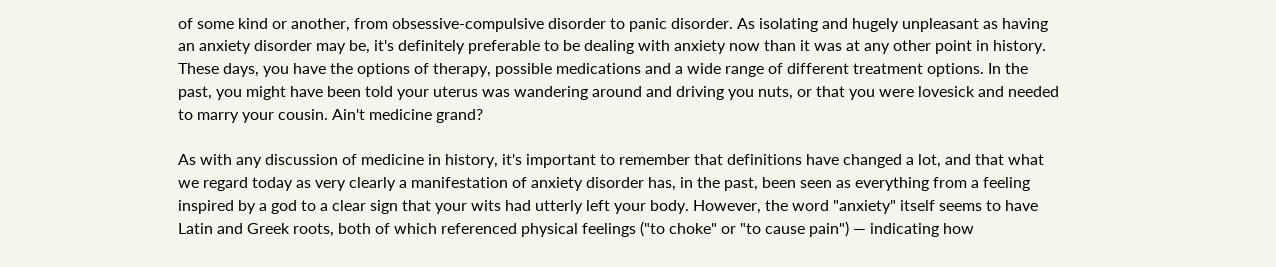of some kind or another, from obsessive-compulsive disorder to panic disorder. As isolating and hugely unpleasant as having an anxiety disorder may be, it's definitely preferable to be dealing with anxiety now than it was at any other point in history. These days, you have the options of therapy, possible medications and a wide range of different treatment options. In the past, you might have been told your uterus was wandering around and driving you nuts, or that you were lovesick and needed to marry your cousin. Ain't medicine grand?

As with any discussion of medicine in history, it's important to remember that definitions have changed a lot, and that what we regard today as very clearly a manifestation of anxiety disorder has, in the past, been seen as everything from a feeling inspired by a god to a clear sign that your wits had utterly left your body. However, the word "anxiety" itself seems to have Latin and Greek roots, both of which referenced physical feelings ("to choke" or "to cause pain") — indicating how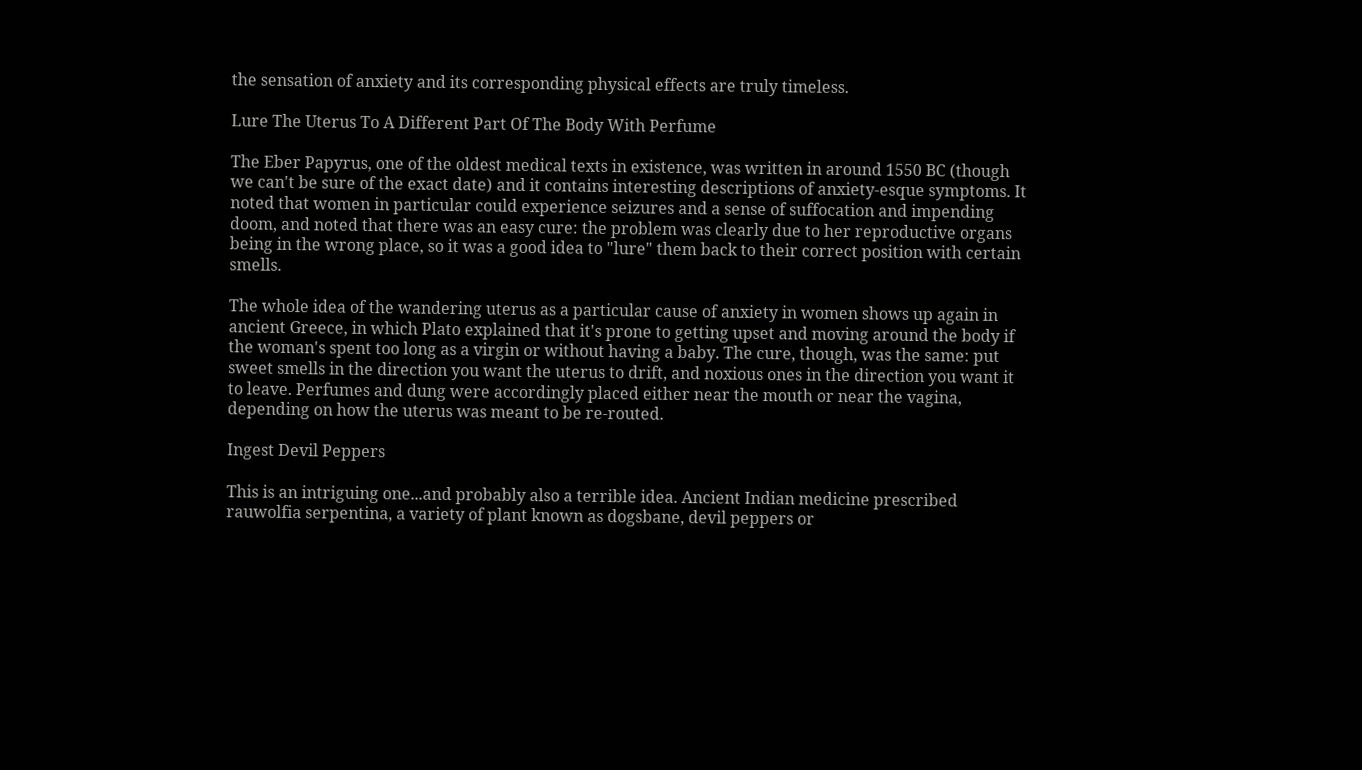the sensation of anxiety and its corresponding physical effects are truly timeless.

Lure The Uterus To A Different Part Of The Body With Perfume

The Eber Papyrus, one of the oldest medical texts in existence, was written in around 1550 BC (though we can't be sure of the exact date) and it contains interesting descriptions of anxiety-esque symptoms. It noted that women in particular could experience seizures and a sense of suffocation and impending doom, and noted that there was an easy cure: the problem was clearly due to her reproductive organs being in the wrong place, so it was a good idea to "lure" them back to their correct position with certain smells.

The whole idea of the wandering uterus as a particular cause of anxiety in women shows up again in ancient Greece, in which Plato explained that it's prone to getting upset and moving around the body if the woman's spent too long as a virgin or without having a baby. The cure, though, was the same: put sweet smells in the direction you want the uterus to drift, and noxious ones in the direction you want it to leave. Perfumes and dung were accordingly placed either near the mouth or near the vagina, depending on how the uterus was meant to be re-routed.

Ingest Devil Peppers

This is an intriguing one...and probably also a terrible idea. Ancient Indian medicine prescribed rauwolfia serpentina, a variety of plant known as dogsbane, devil peppers or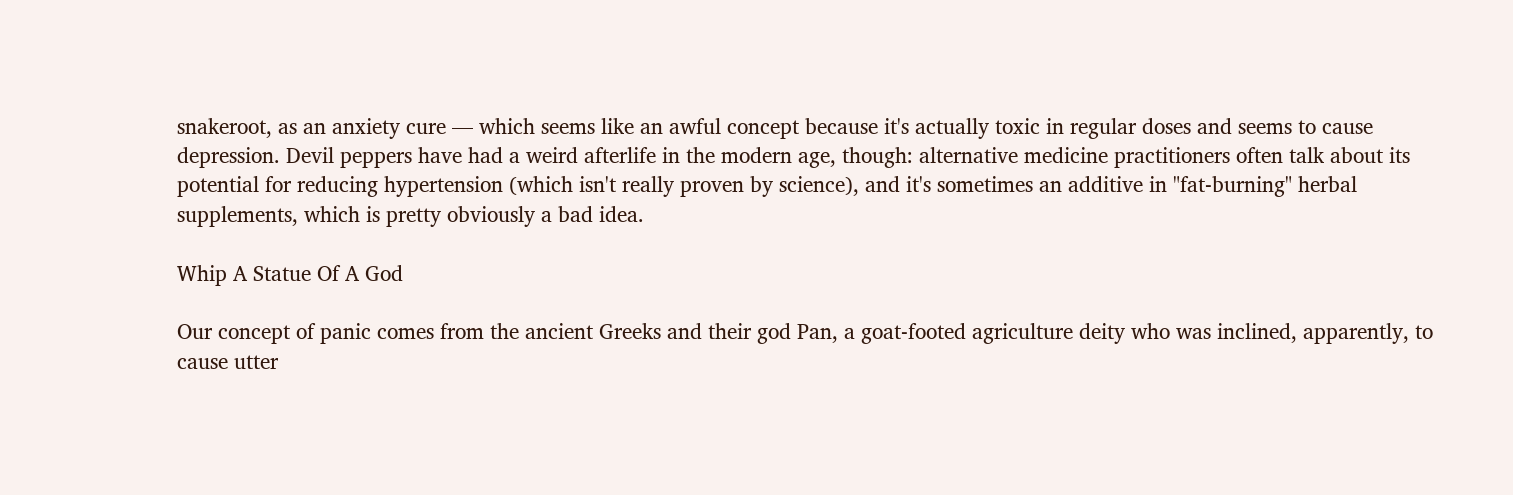snakeroot, as an anxiety cure — which seems like an awful concept because it's actually toxic in regular doses and seems to cause depression. Devil peppers have had a weird afterlife in the modern age, though: alternative medicine practitioners often talk about its potential for reducing hypertension (which isn't really proven by science), and it's sometimes an additive in "fat-burning" herbal supplements, which is pretty obviously a bad idea.

Whip A Statue Of A God

Our concept of panic comes from the ancient Greeks and their god Pan, a goat-footed agriculture deity who was inclined, apparently, to cause utter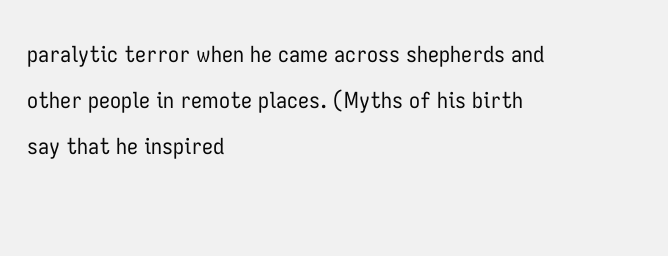paralytic terror when he came across shepherds and other people in remote places. (Myths of his birth say that he inspired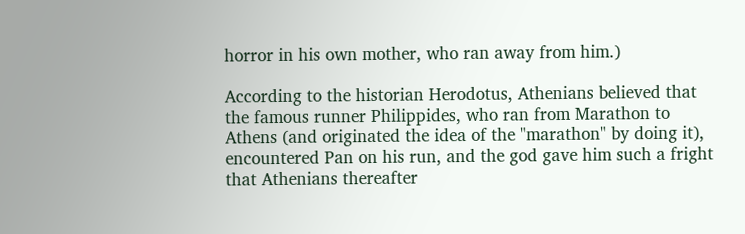horror in his own mother, who ran away from him.)

According to the historian Herodotus, Athenians believed that the famous runner Philippides, who ran from Marathon to Athens (and originated the idea of the "marathon" by doing it), encountered Pan on his run, and the god gave him such a fright that Athenians thereafter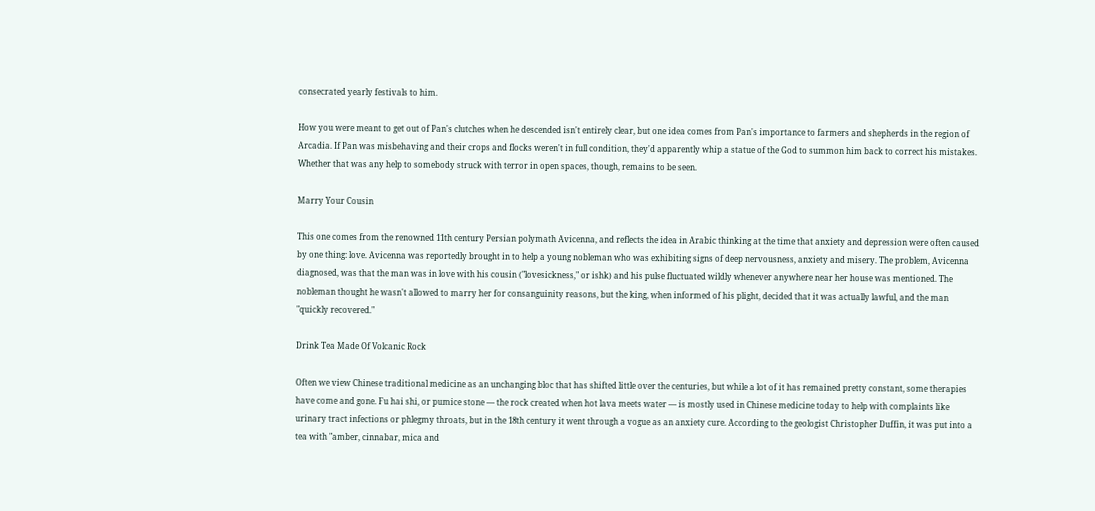consecrated yearly festivals to him.

How you were meant to get out of Pan's clutches when he descended isn't entirely clear, but one idea comes from Pan's importance to farmers and shepherds in the region of Arcadia. If Pan was misbehaving and their crops and flocks weren't in full condition, they'd apparently whip a statue of the God to summon him back to correct his mistakes. Whether that was any help to somebody struck with terror in open spaces, though, remains to be seen.

Marry Your Cousin

This one comes from the renowned 11th century Persian polymath Avicenna, and reflects the idea in Arabic thinking at the time that anxiety and depression were often caused by one thing: love. Avicenna was reportedly brought in to help a young nobleman who was exhibiting signs of deep nervousness, anxiety and misery. The problem, Avicenna diagnosed, was that the man was in love with his cousin ("lovesickness," or ishk) and his pulse fluctuated wildly whenever anywhere near her house was mentioned. The nobleman thought he wasn't allowed to marry her for consanguinity reasons, but the king, when informed of his plight, decided that it was actually lawful, and the man "quickly recovered."

Drink Tea Made Of Volcanic Rock

Often we view Chinese traditional medicine as an unchanging bloc that has shifted little over the centuries, but while a lot of it has remained pretty constant, some therapies have come and gone. Fu hai shi, or pumice stone — the rock created when hot lava meets water — is mostly used in Chinese medicine today to help with complaints like urinary tract infections or phlegmy throats, but in the 18th century it went through a vogue as an anxiety cure. According to the geologist Christopher Duffin, it was put into a tea with "amber, cinnabar, mica and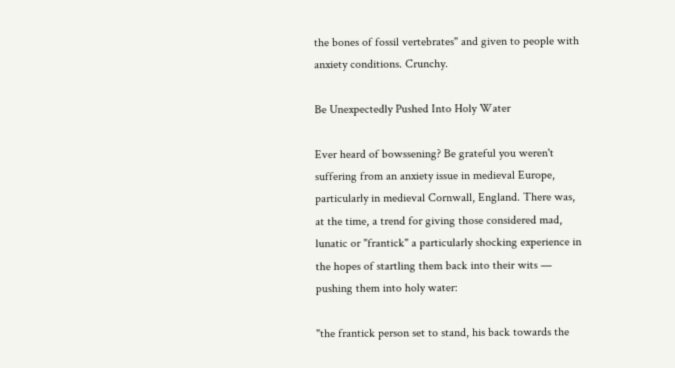the bones of fossil vertebrates" and given to people with anxiety conditions. Crunchy.

Be Unexpectedly Pushed Into Holy Water

Ever heard of bowssening? Be grateful you weren't suffering from an anxiety issue in medieval Europe, particularly in medieval Cornwall, England. There was, at the time, a trend for giving those considered mad, lunatic or "frantick" a particularly shocking experience in the hopes of startling them back into their wits — pushing them into holy water:

"the frantick person set to stand, his back towards the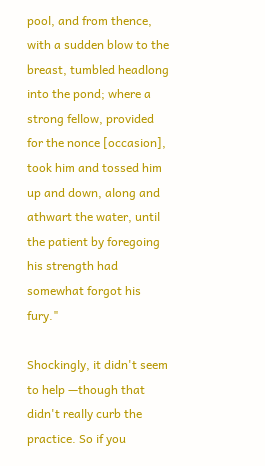pool, and from thence, with a sudden blow to the breast, tumbled headlong into the pond; where a strong fellow, provided for the nonce [occasion], took him and tossed him up and down, along and athwart the water, until the patient by foregoing his strength had somewhat forgot his fury."

Shockingly, it didn't seem to help —though that didn't really curb the practice. So if you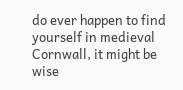do ever happen to find yourself in medieval Cornwall, it might be wise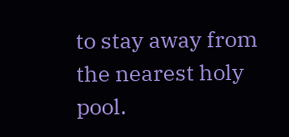to stay away from the nearest holy pool.